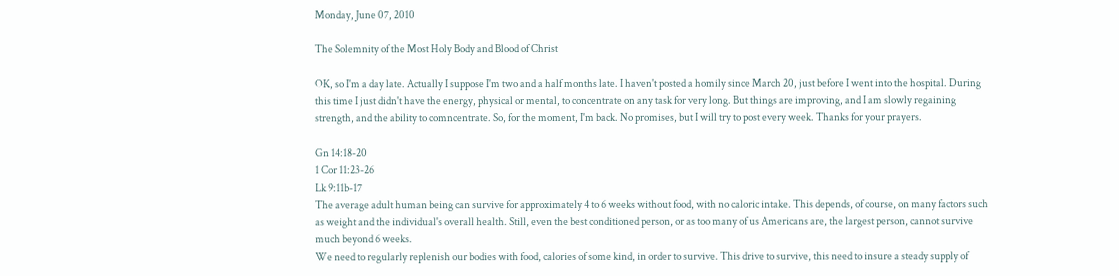Monday, June 07, 2010

The Solemnity of the Most Holy Body and Blood of Christ

OK, so I'm a day late. Actually I suppose I'm two and a half months late. I haven't posted a homily since March 20, just before I went into the hospital. During this time I just didn't have the energy, physical or mental, to concentrate on any task for very long. But things are improving, and I am slowly regaining strength, and the ability to comncentrate. So, for the moment, I'm back. No promises, but I will try to post every week. Thanks for your prayers.

Gn 14:18-20
1 Cor 11:23-26
Lk 9:11b-17
The average adult human being can survive for approximately 4 to 6 weeks without food, with no caloric intake. This depends, of course, on many factors such as weight and the individual's overall health. Still, even the best conditioned person, or as too many of us Americans are, the largest person, cannot survive much beyond 6 weeks.
We need to regularly replenish our bodies with food, calories of some kind, in order to survive. This drive to survive, this need to insure a steady supply of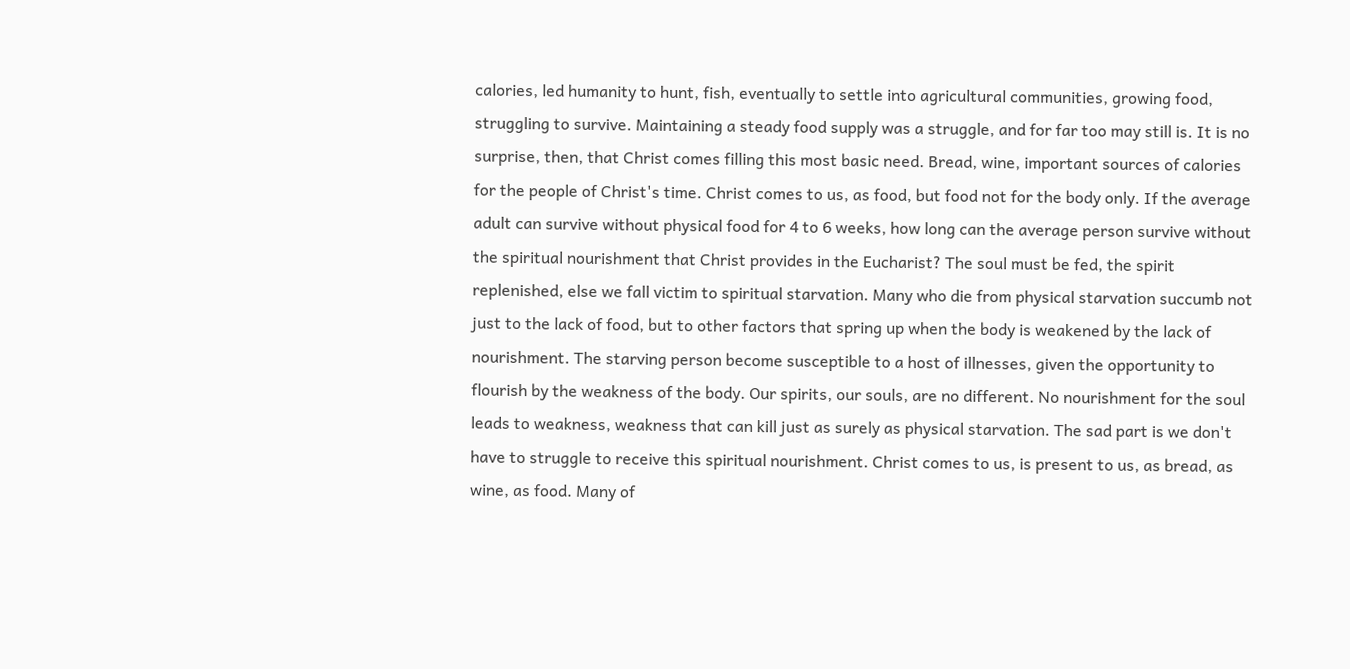calories, led humanity to hunt, fish, eventually to settle into agricultural communities, growing food, struggling to survive. Maintaining a steady food supply was a struggle, and for far too may still is. It is no surprise, then, that Christ comes filling this most basic need. Bread, wine, important sources of calories for the people of Christ's time. Christ comes to us, as food, but food not for the body only. If the average adult can survive without physical food for 4 to 6 weeks, how long can the average person survive without the spiritual nourishment that Christ provides in the Eucharist? The soul must be fed, the spirit replenished, else we fall victim to spiritual starvation. Many who die from physical starvation succumb not just to the lack of food, but to other factors that spring up when the body is weakened by the lack of nourishment. The starving person become susceptible to a host of illnesses, given the opportunity to flourish by the weakness of the body. Our spirits, our souls, are no different. No nourishment for the soul leads to weakness, weakness that can kill just as surely as physical starvation. The sad part is we don't have to struggle to receive this spiritual nourishment. Christ comes to us, is present to us, as bread, as wine, as food. Many of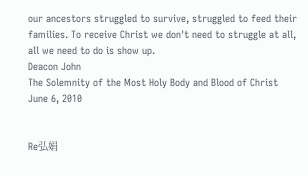our ancestors struggled to survive, struggled to feed their families. To receive Christ we don't need to struggle at all, all we need to do is show up.
Deacon John
The Solemnity of the Most Holy Body and Blood of Christ
June 6, 2010


Re弘娟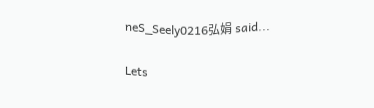neS_Seely0216弘娟 said...

Lets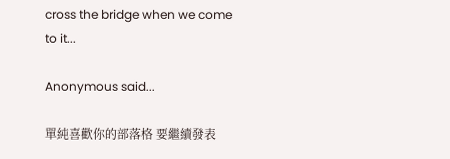cross the bridge when we come to it...

Anonymous said...

單純喜歡你的部落格 要繼續發表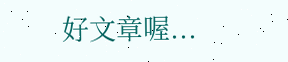好文章喔...